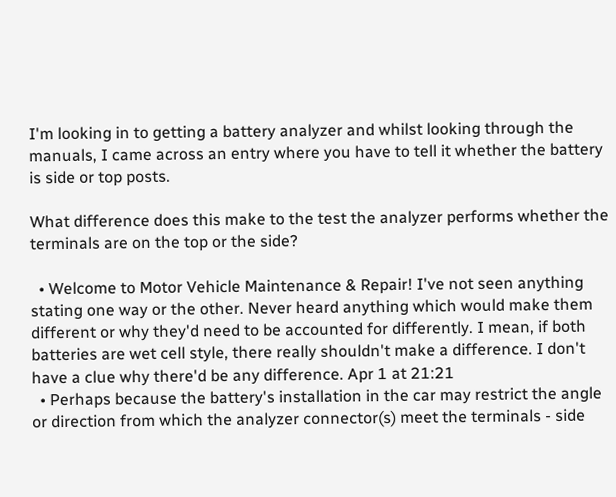I'm looking in to getting a battery analyzer and whilst looking through the manuals, I came across an entry where you have to tell it whether the battery is side or top posts.

What difference does this make to the test the analyzer performs whether the terminals are on the top or the side?

  • Welcome to Motor Vehicle Maintenance & Repair! I've not seen anything stating one way or the other. Never heard anything which would make them different or why they'd need to be accounted for differently. I mean, if both batteries are wet cell style, there really shouldn't make a difference. I don't have a clue why there'd be any difference. Apr 1 at 21:21
  • Perhaps because the battery's installation in the car may restrict the angle or direction from which the analyzer connector(s) meet the terminals - side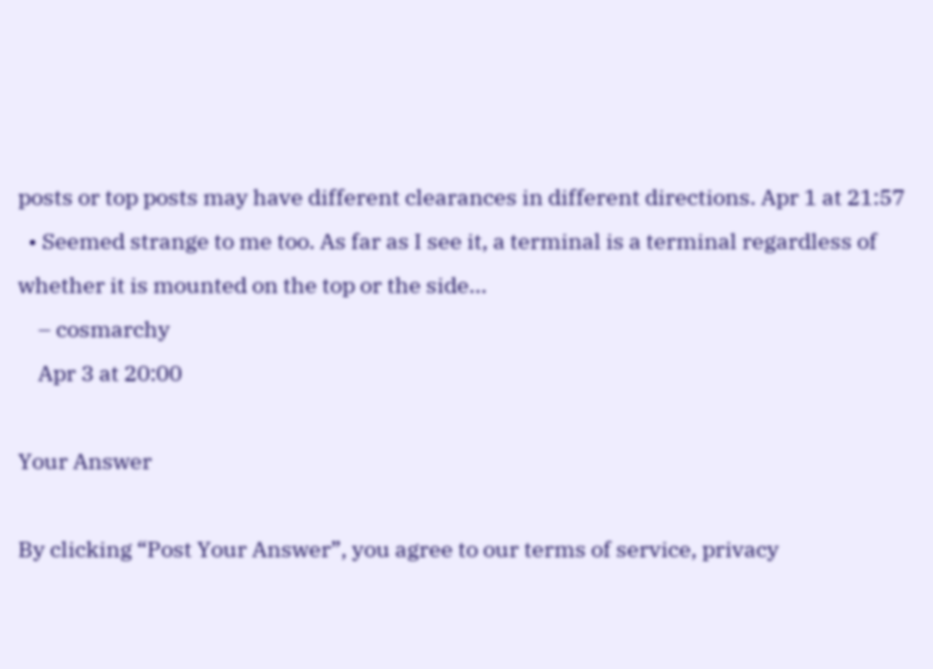posts or top posts may have different clearances in different directions. Apr 1 at 21:57
  • Seemed strange to me too. As far as I see it, a terminal is a terminal regardless of whether it is mounted on the top or the side...
    – cosmarchy
    Apr 3 at 20:00

Your Answer

By clicking “Post Your Answer”, you agree to our terms of service, privacy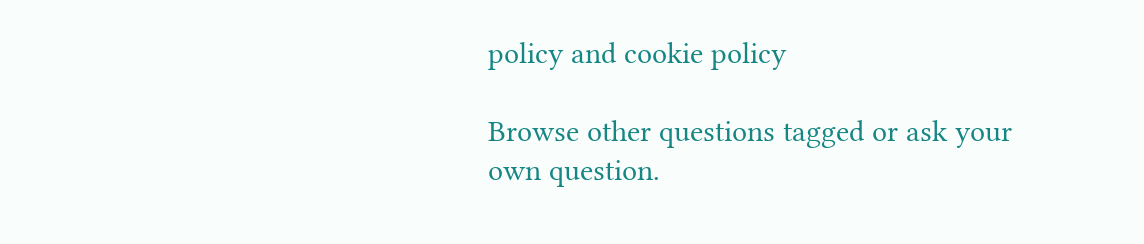policy and cookie policy

Browse other questions tagged or ask your own question.